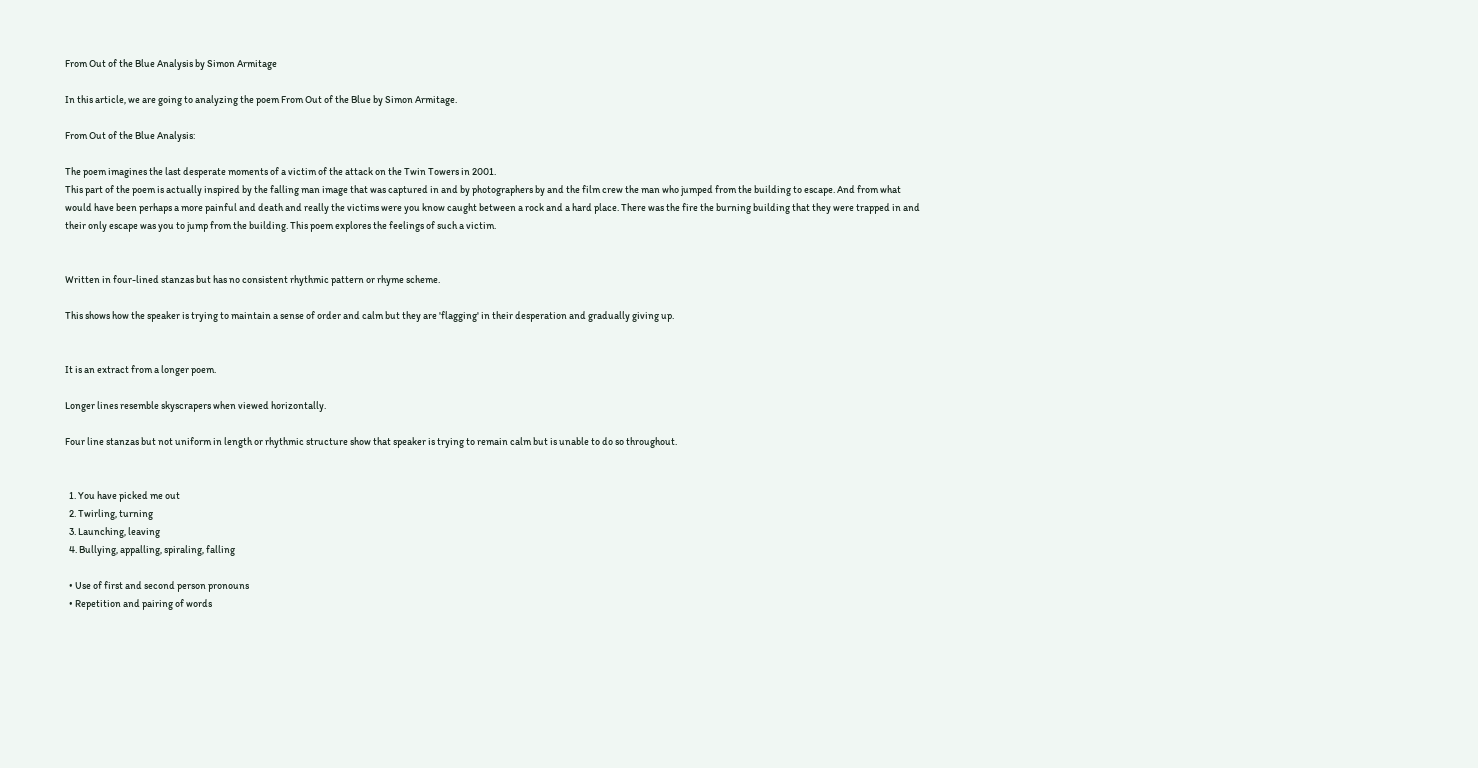From Out of the Blue Analysis by Simon Armitage

In this article, we are going to analyzing the poem From Out of the Blue by Simon Armitage.

From Out of the Blue Analysis:

The poem imagines the last desperate moments of a victim of the attack on the Twin Towers in 2001.
This part of the poem is actually inspired by the falling man image that was captured in and by photographers by and the film crew the man who jumped from the building to escape. And from what would have been perhaps a more painful and death and really the victims were you know caught between a rock and a hard place. There was the fire the burning building that they were trapped in and their only escape was you to jump from the building. This poem explores the feelings of such a victim.


Written in four-lined stanzas but has no consistent rhythmic pattern or rhyme scheme.

This shows how the speaker is trying to maintain a sense of order and calm but they are 'flagging' in their desperation and gradually giving up.


It is an extract from a longer poem.

Longer lines resemble skyscrapers when viewed horizontally.

Four line stanzas but not uniform in length or rhythmic structure show that speaker is trying to remain calm but is unable to do so throughout.


  1. You have picked me out
  2. Twirling, turning
  3. Launching, leaving
  4. Bullying, appalling, spiraling, falling

  • Use of first and second person pronouns
  • Repetition and pairing of words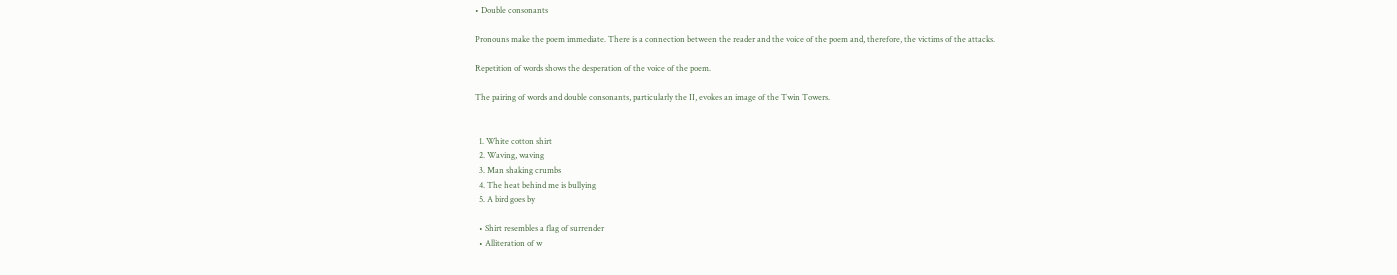• Double consonants

Pronouns make the poem immediate. There is a connection between the reader and the voice of the poem and, therefore, the victims of the attacks.

Repetition of words shows the desperation of the voice of the poem.

The pairing of words and double consonants, particularly the II, evokes an image of the Twin Towers.


  1. White cotton shirt
  2. Waving, waving
  3. Man shaking crumbs
  4. The heat behind me is bullying
  5. A bird goes by

  • Shirt resembles a flag of surrender
  • Alliteration of w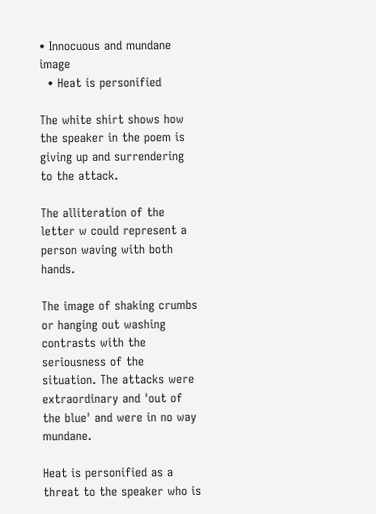• Innocuous and mundane image
  • Heat is personified

The white shirt shows how the speaker in the poem is giving up and surrendering to the attack.

The alliteration of the letter w could represent a person waving with both hands.

The image of shaking crumbs or hanging out washing contrasts with the seriousness of the situation. The attacks were extraordinary and 'out of the blue' and were in no way mundane.

Heat is personified as a threat to the speaker who is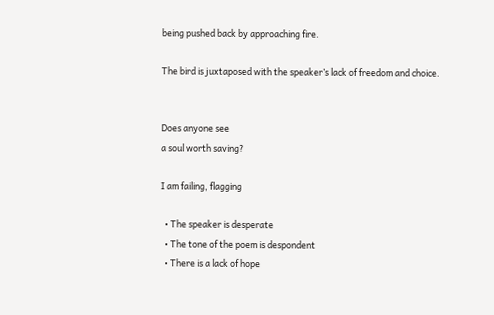being pushed back by approaching fire.

The bird is juxtaposed with the speaker’s lack of freedom and choice.


Does anyone see
a soul worth saving?

I am failing, flagging

  • The speaker is desperate
  • The tone of the poem is despondent
  • There is a lack of hope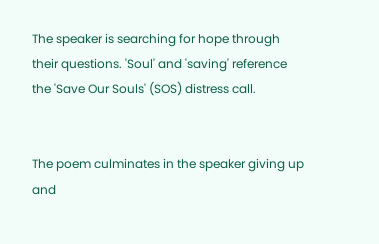The speaker is searching for hope through their questions. 'Soul' and 'saving' reference the 'Save Our Souls' (SOS) distress call.


The poem culminates in the speaker giving up and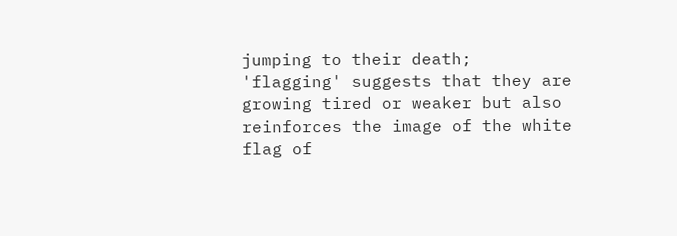jumping to their death; 'flagging' suggests that they are growing tired or weaker but also reinforces the image of the white flag of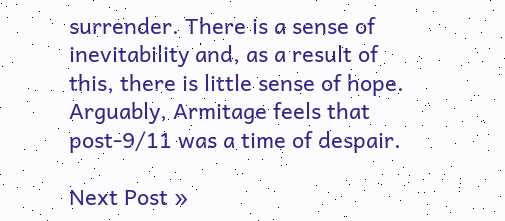surrender. There is a sense of inevitability and, as a result of this, there is little sense of hope. Arguably, Armitage feels that post-9/11 was a time of despair.

Next Post »